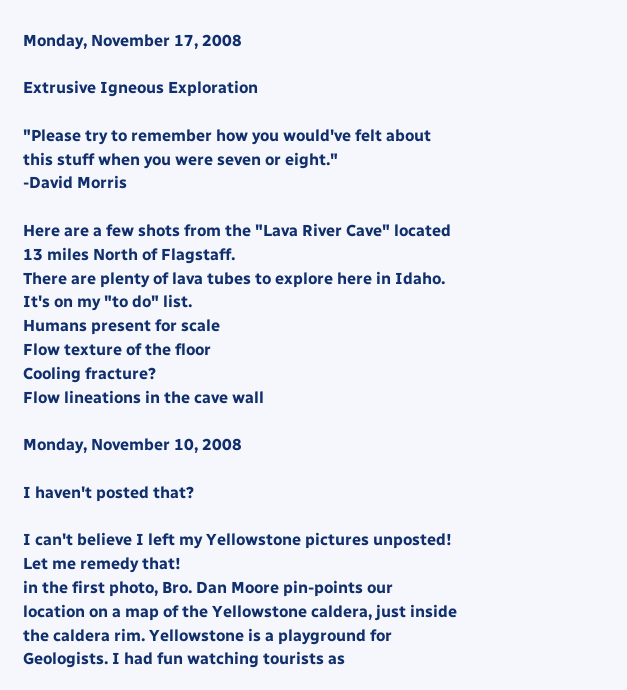Monday, November 17, 2008

Extrusive Igneous Exploration

"Please try to remember how you would've felt about this stuff when you were seven or eight."
-David Morris

Here are a few shots from the "Lava River Cave" located 13 miles North of Flagstaff.
There are plenty of lava tubes to explore here in Idaho. It's on my "to do" list.
Humans present for scale
Flow texture of the floor
Cooling fracture?
Flow lineations in the cave wall

Monday, November 10, 2008

I haven't posted that?

I can't believe I left my Yellowstone pictures unposted! Let me remedy that!
in the first photo, Bro. Dan Moore pin-points our location on a map of the Yellowstone caldera, just inside the caldera rim. Yellowstone is a playground for Geologists. I had fun watching tourists as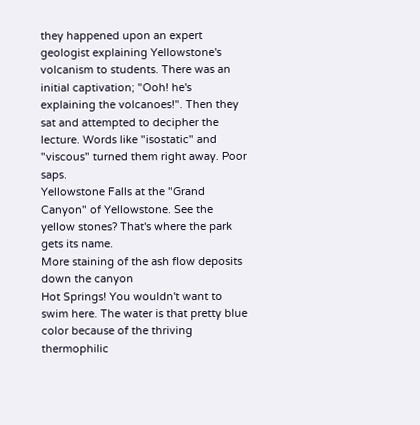they happened upon an expert geologist explaining Yellowstone's volcanism to students. There was an initial captivation; "Ooh! he's explaining the volcanoes!". Then they sat and attempted to decipher the lecture. Words like "isostatic" and "viscous" turned them right away. Poor saps.
Yellowstone Falls at the "Grand Canyon" of Yellowstone. See the yellow stones? That's where the park gets its name.
More staining of the ash flow deposits down the canyon
Hot Springs! You wouldn't want to swim here. The water is that pretty blue color because of the thriving thermophilic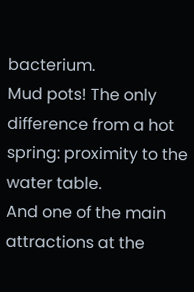bacterium.
Mud pots! The only difference from a hot spring: proximity to the water table.
And one of the main attractions at the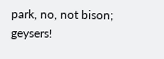park, no, not bison; geysers!